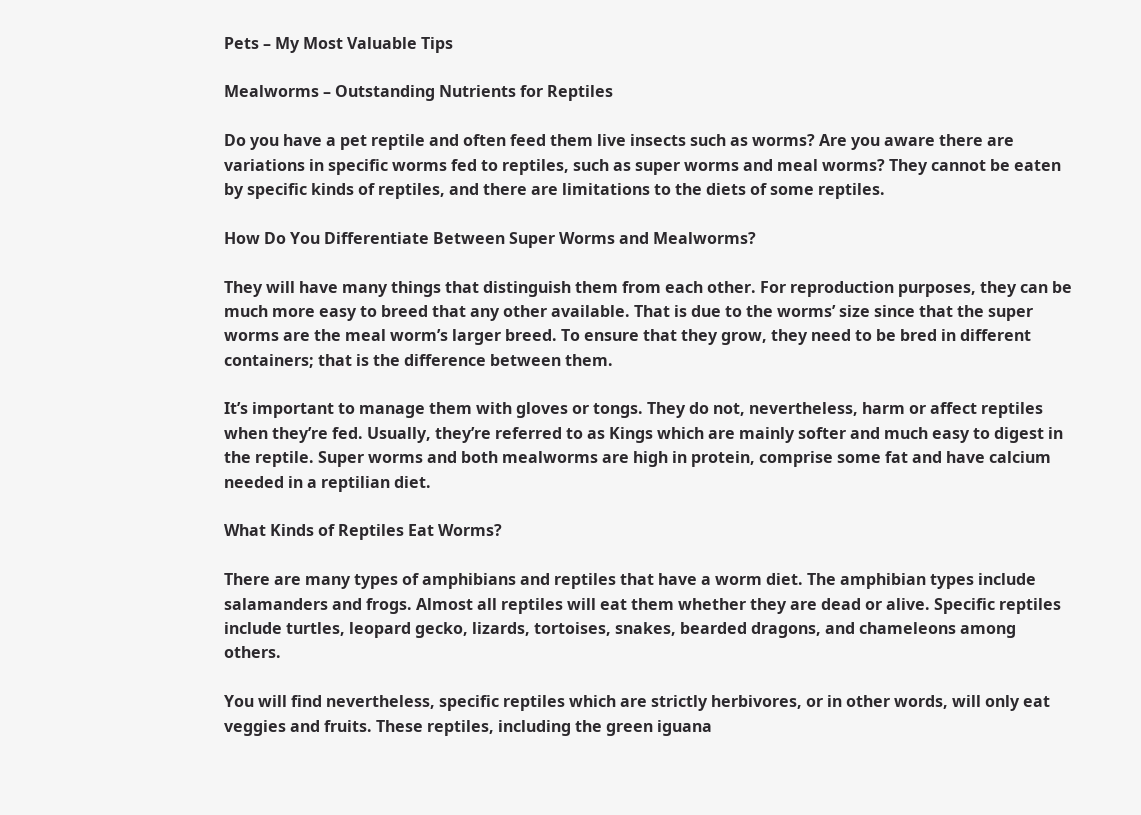Pets – My Most Valuable Tips

Mealworms – Outstanding Nutrients for Reptiles

Do you have a pet reptile and often feed them live insects such as worms? Are you aware there are variations in specific worms fed to reptiles, such as super worms and meal worms? They cannot be eaten by specific kinds of reptiles, and there are limitations to the diets of some reptiles.

How Do You Differentiate Between Super Worms and Mealworms?

They will have many things that distinguish them from each other. For reproduction purposes, they can be much more easy to breed that any other available. That is due to the worms’ size since that the super worms are the meal worm’s larger breed. To ensure that they grow, they need to be bred in different containers; that is the difference between them.

It’s important to manage them with gloves or tongs. They do not, nevertheless, harm or affect reptiles when they’re fed. Usually, they’re referred to as Kings which are mainly softer and much easy to digest in the reptile. Super worms and both mealworms are high in protein, comprise some fat and have calcium needed in a reptilian diet.

What Kinds of Reptiles Eat Worms?

There are many types of amphibians and reptiles that have a worm diet. The amphibian types include salamanders and frogs. Almost all reptiles will eat them whether they are dead or alive. Specific reptiles include turtles, leopard gecko, lizards, tortoises, snakes, bearded dragons, and chameleons among others.

You will find nevertheless, specific reptiles which are strictly herbivores, or in other words, will only eat veggies and fruits. These reptiles, including the green iguana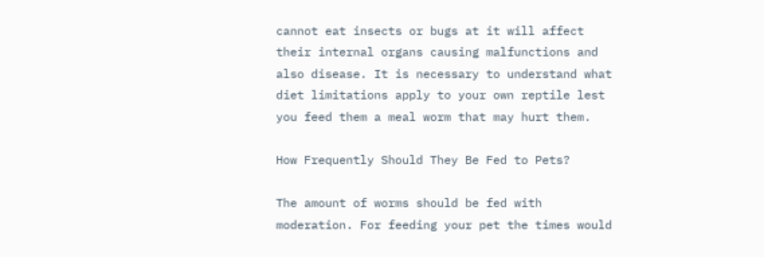cannot eat insects or bugs at it will affect their internal organs causing malfunctions and also disease. It is necessary to understand what diet limitations apply to your own reptile lest you feed them a meal worm that may hurt them.

How Frequently Should They Be Fed to Pets?

The amount of worms should be fed with moderation. For feeding your pet the times would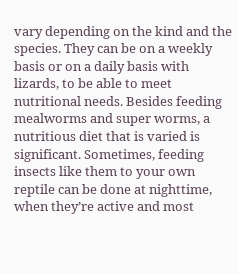vary depending on the kind and the species. They can be on a weekly basis or on a daily basis with lizards, to be able to meet nutritional needs. Besides feeding mealworms and super worms, a nutritious diet that is varied is significant. Sometimes, feeding insects like them to your own reptile can be done at nighttime, when they’re active and most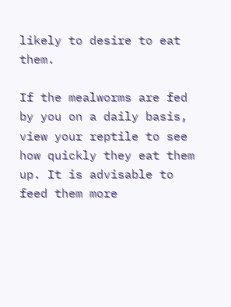likely to desire to eat them.

If the mealworms are fed by you on a daily basis, view your reptile to see how quickly they eat them up. It is advisable to feed them more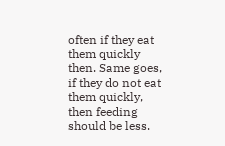often if they eat them quickly then. Same goes, if they do not eat them quickly, then feeding should be less.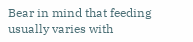Bear in mind that feeding usually varies with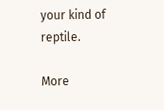your kind of reptile.

More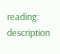reading: description